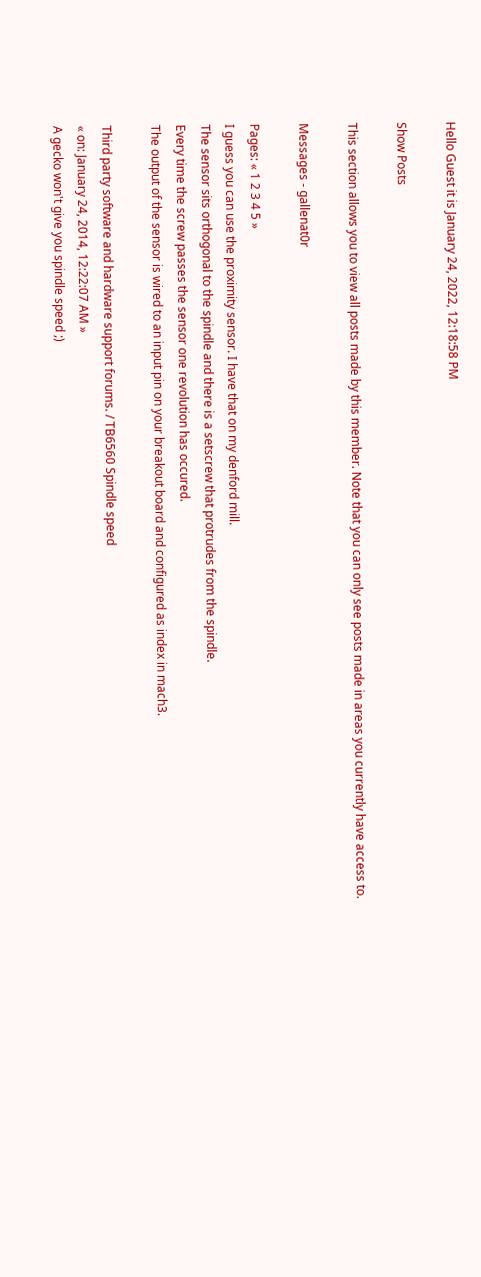Hello Guest it is January 24, 2022, 12:18:58 PM

Show Posts

This section allows you to view all posts made by this member. Note that you can only see posts made in areas you currently have access to.

Messages - gallenat0r

Pages: « 1 2 3 4 5 »
I guess you can use the proximity sensor. I have that on my denford mill.
The sensor sits orthogonal to the spindle and there is a setscrew that protrudes from the spindle.
Every time the screw passes the sensor one revolution has occured.
The output of the sensor is wired to an input pin on your breakout board and configured as index in mach3.

Third party software and hardware support forums. / TB6560 Spindle speed
« on: January 24, 2014, 12:22:07 AM »
A gecko won't give you spindle speed ;)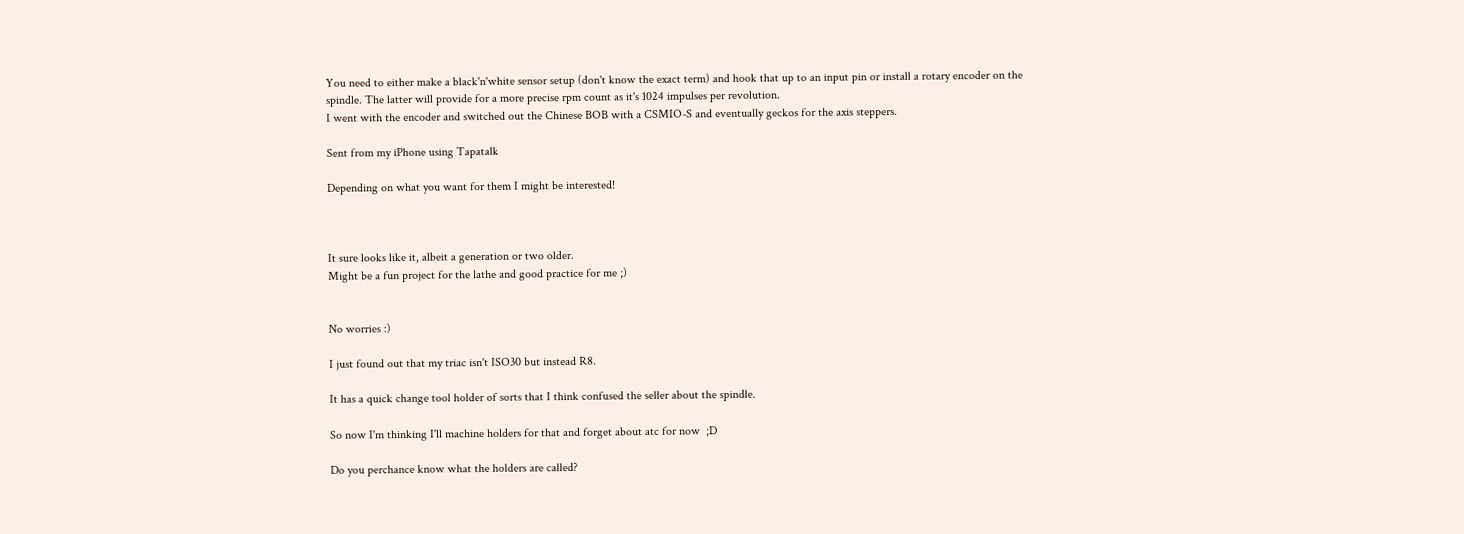You need to either make a black'n'white sensor setup (don't know the exact term) and hook that up to an input pin or install a rotary encoder on the spindle. The latter will provide for a more precise rpm count as it's 1024 impulses per revolution.
I went with the encoder and switched out the Chinese BOB with a CSMIO-S and eventually geckos for the axis steppers.

Sent from my iPhone using Tapatalk

Depending on what you want for them I might be interested!



It sure looks like it, albeit a generation or two older.
Might be a fun project for the lathe and good practice for me ;)


No worries :)

I just found out that my triac isn't ISO30 but instead R8.

It has a quick change tool holder of sorts that I think confused the seller about the spindle.

So now I'm thinking I'll machine holders for that and forget about atc for now  ;D

Do you perchance know what the holders are called?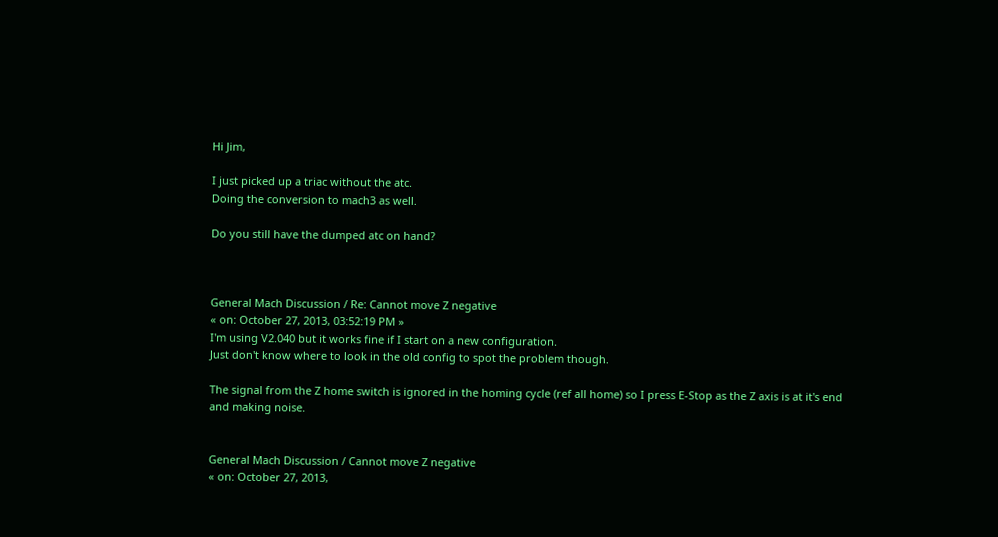Hi Jim,

I just picked up a triac without the atc.
Doing the conversion to mach3 as well.

Do you still have the dumped atc on hand?



General Mach Discussion / Re: Cannot move Z negative
« on: October 27, 2013, 03:52:19 PM »
I'm using V2.040 but it works fine if I start on a new configuration.
Just don't know where to look in the old config to spot the problem though.

The signal from the Z home switch is ignored in the homing cycle (ref all home) so I press E-Stop as the Z axis is at it's end and making noise.


General Mach Discussion / Cannot move Z negative
« on: October 27, 2013,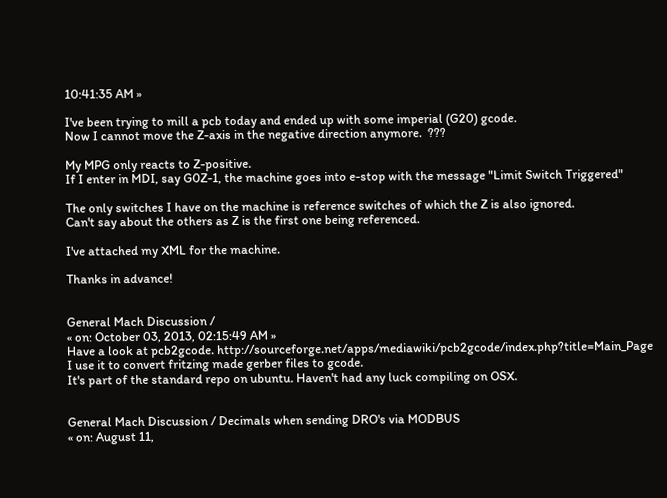10:41:35 AM »

I've been trying to mill a pcb today and ended up with some imperial (G20) gcode.
Now I cannot move the Z-axis in the negative direction anymore.  ???

My MPG only reacts to Z-positive.
If I enter in MDI, say G0Z-1, the machine goes into e-stop with the message "Limit Switch Triggered"

The only switches I have on the machine is reference switches of which the Z is also ignored.
Can't say about the others as Z is the first one being referenced.

I've attached my XML for the machine.

Thanks in advance!


General Mach Discussion /
« on: October 03, 2013, 02:15:49 AM »
Have a look at pcb2gcode. http://sourceforge.net/apps/mediawiki/pcb2gcode/index.php?title=Main_Page
I use it to convert fritzing made gerber files to gcode.
It's part of the standard repo on ubuntu. Haven't had any luck compiling on OSX.


General Mach Discussion / Decimals when sending DRO's via MODBUS
« on: August 11,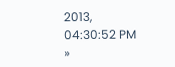2013, 04:30:52 PM »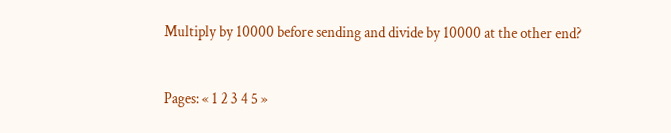Multiply by 10000 before sending and divide by 10000 at the other end?


Pages: « 1 2 3 4 5 »